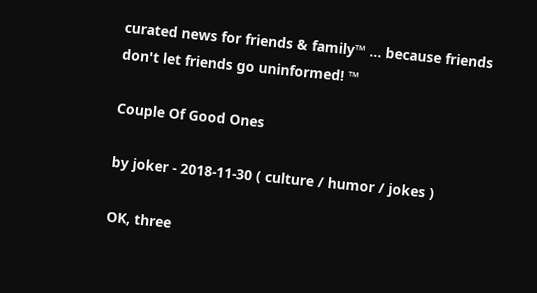curated news for friends & family™ ... because friends don't let friends go uninformed! ™

Couple Of Good Ones

by joker - 2018-11-30 ( culture / humor / jokes )

OK, three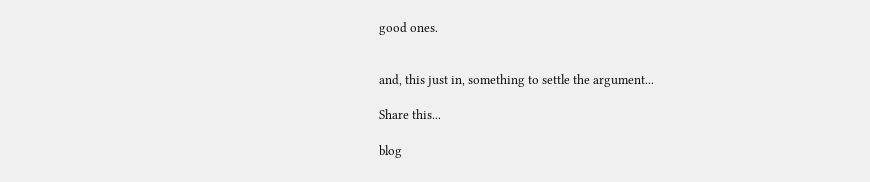good ones.


and, this just in, something to settle the argument...

Share this...

blog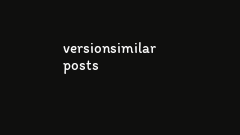versionsimilar posts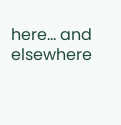here... and elsewhere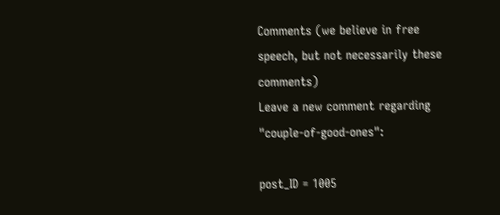Comments (we believe in free speech, but not necessarily these comments)
Leave a new comment regarding "couple-of-good-ones":

post_ID = 1005